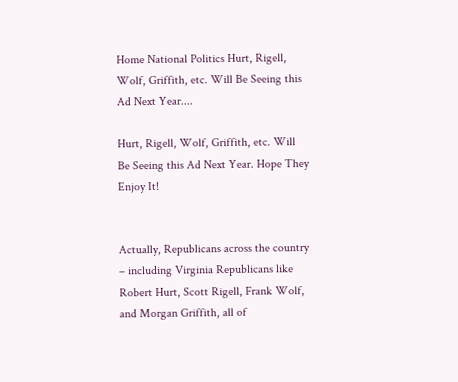Home National Politics Hurt, Rigell, Wolf, Griffith, etc. Will Be Seeing this Ad Next Year....

Hurt, Rigell, Wolf, Griffith, etc. Will Be Seeing this Ad Next Year. Hope They Enjoy It!


Actually, Republicans across the country – including Virginia Republicans like Robert Hurt, Scott Rigell, Frank Wolf, and Morgan Griffith, all of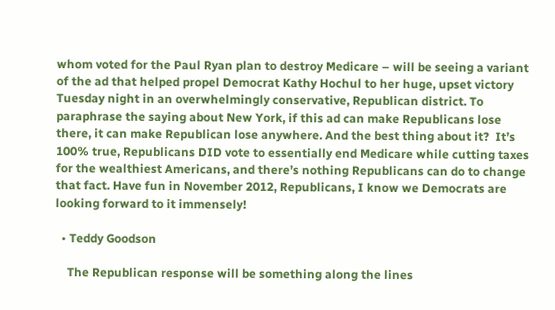whom voted for the Paul Ryan plan to destroy Medicare – will be seeing a variant of the ad that helped propel Democrat Kathy Hochul to her huge, upset victory Tuesday night in an overwhelmingly conservative, Republican district. To paraphrase the saying about New York, if this ad can make Republicans lose there, it can make Republican lose anywhere. And the best thing about it?  It’s 100% true, Republicans DID vote to essentially end Medicare while cutting taxes for the wealthiest Americans, and there’s nothing Republicans can do to change that fact. Have fun in November 2012, Republicans, I know we Democrats are looking forward to it immensely!

  • Teddy Goodson

    The Republican response will be something along the lines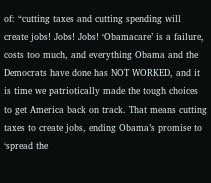of: “cutting taxes and cutting spending will create jobs! Jobs! Jobs! ‘Obamacare’ is a failure, costs too much, and everything Obama and the Democrats have done has NOT WORKED, and it is time we patriotically made the tough choices to get America back on track. That means cutting taxes to create jobs, ending Obama’s promise to ‘spread the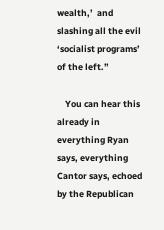wealth,’  and slashing all the evil ‘socialist programs’ of the left.”

    You can hear this already in everything Ryan says, everything Cantor says, echoed by the Republican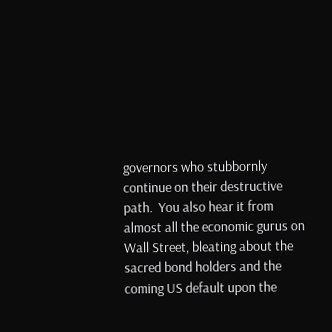governors who stubbornly continue on their destructive path.  You also hear it from almost all the economic gurus on Wall Street, bleating about the sacred bond holders and the coming US default upon the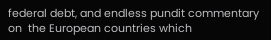federal debt, and endless pundit commentary on  the European countries which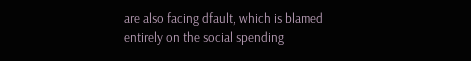are also facing dfault, which is blamed entirely on the social spending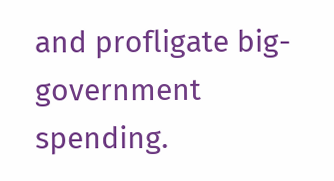and profligate big-government spending.